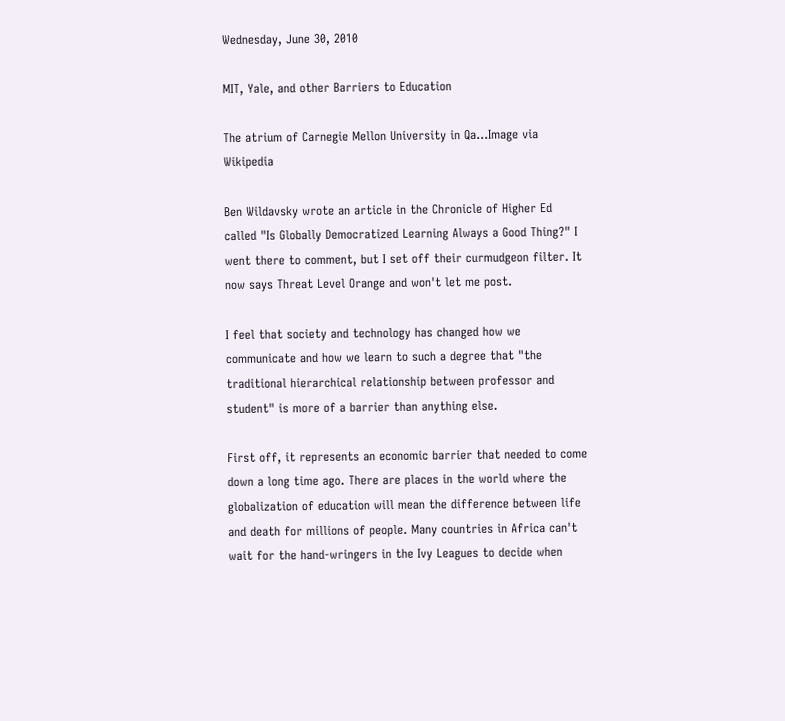Wednesday, June 30, 2010

MIT, Yale, and other Barriers to Education

The atrium of Carnegie Mellon University in Qa...Image via Wikipedia

Ben Wildavsky wrote an article in the Chronicle of Higher Ed called "Is Globally Democratized Learning Always a Good Thing?" I went there to comment, but I set off their curmudgeon filter. It now says Threat Level Orange and won't let me post.

I feel that society and technology has changed how we communicate and how we learn to such a degree that "the traditional hierarchical relationship between professor and student" is more of a barrier than anything else.

First off, it represents an economic barrier that needed to come down a long time ago. There are places in the world where the globalization of education will mean the difference between life and death for millions of people. Many countries in Africa can't wait for the hand-wringers in the Ivy Leagues to decide when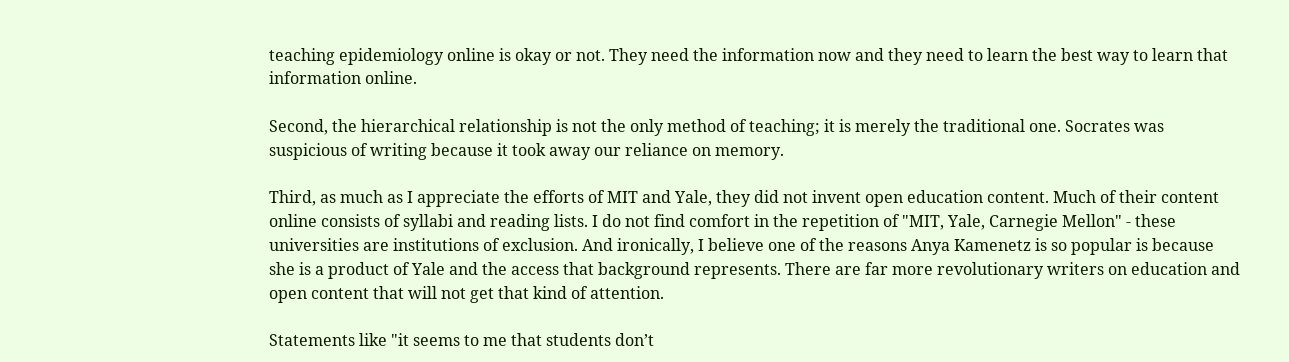teaching epidemiology online is okay or not. They need the information now and they need to learn the best way to learn that information online.

Second, the hierarchical relationship is not the only method of teaching; it is merely the traditional one. Socrates was suspicious of writing because it took away our reliance on memory.

Third, as much as I appreciate the efforts of MIT and Yale, they did not invent open education content. Much of their content online consists of syllabi and reading lists. I do not find comfort in the repetition of "MIT, Yale, Carnegie Mellon" - these universities are institutions of exclusion. And ironically, I believe one of the reasons Anya Kamenetz is so popular is because she is a product of Yale and the access that background represents. There are far more revolutionary writers on education and open content that will not get that kind of attention.

Statements like "it seems to me that students don’t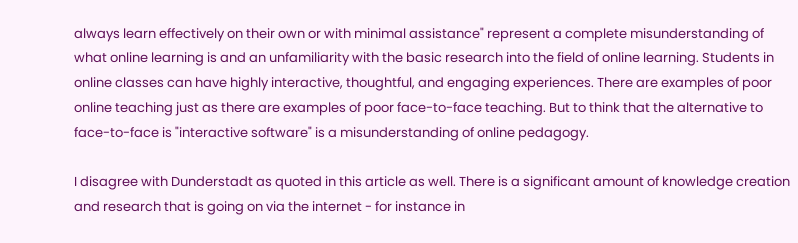always learn effectively on their own or with minimal assistance" represent a complete misunderstanding of what online learning is and an unfamiliarity with the basic research into the field of online learning. Students in online classes can have highly interactive, thoughtful, and engaging experiences. There are examples of poor online teaching just as there are examples of poor face-to-face teaching. But to think that the alternative to face-to-face is "interactive software" is a misunderstanding of online pedagogy.

I disagree with Dunderstadt as quoted in this article as well. There is a significant amount of knowledge creation and research that is going on via the internet - for instance in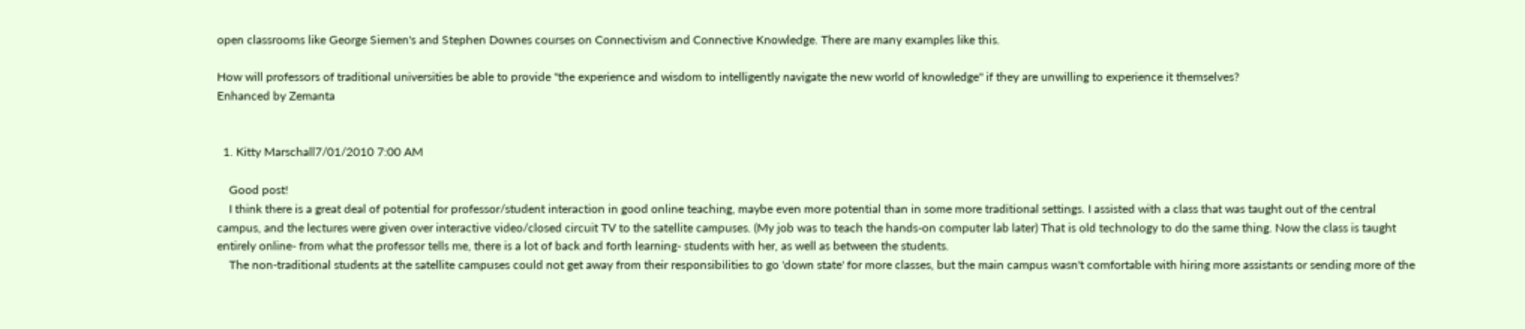open classrooms like George Siemen's and Stephen Downes courses on Connectivism and Connective Knowledge. There are many examples like this.

How will professors of traditional universities be able to provide "the experience and wisdom to intelligently navigate the new world of knowledge" if they are unwilling to experience it themselves?
Enhanced by Zemanta


  1. Kitty Marschall7/01/2010 7:00 AM

    Good post!
    I think there is a great deal of potential for professor/student interaction in good online teaching, maybe even more potential than in some more traditional settings. I assisted with a class that was taught out of the central campus, and the lectures were given over interactive video/closed circuit TV to the satellite campuses. (My job was to teach the hands-on computer lab later) That is old technology to do the same thing. Now the class is taught entirely online- from what the professor tells me, there is a lot of back and forth learning- students with her, as well as between the students.
    The non-traditional students at the satellite campuses could not get away from their responsibilities to go 'down state' for more classes, but the main campus wasn't comfortable with hiring more assistants or sending more of the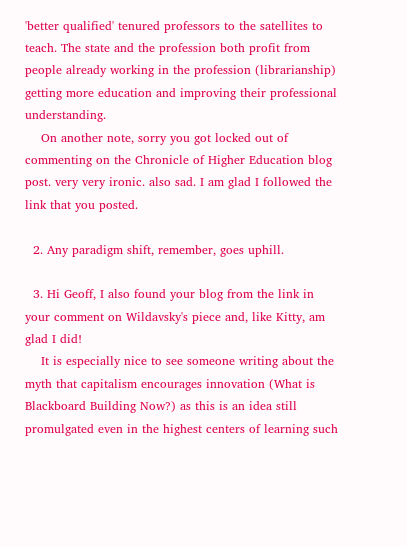'better qualified' tenured professors to the satellites to teach. The state and the profession both profit from people already working in the profession (librarianship) getting more education and improving their professional understanding.
    On another note, sorry you got locked out of commenting on the Chronicle of Higher Education blog post. very very ironic. also sad. I am glad I followed the link that you posted.

  2. Any paradigm shift, remember, goes uphill.

  3. Hi Geoff, I also found your blog from the link in your comment on Wildavsky's piece and, like Kitty, am glad I did!
    It is especially nice to see someone writing about the myth that capitalism encourages innovation (What is Blackboard Building Now?) as this is an idea still promulgated even in the highest centers of learning such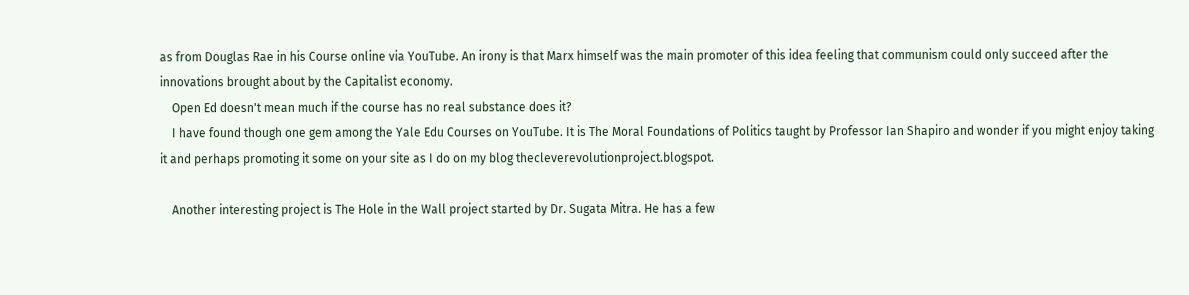as from Douglas Rae in his Course online via YouTube. An irony is that Marx himself was the main promoter of this idea feeling that communism could only succeed after the innovations brought about by the Capitalist economy.
    Open Ed doesn't mean much if the course has no real substance does it?
    I have found though one gem among the Yale Edu Courses on YouTube. It is The Moral Foundations of Politics taught by Professor Ian Shapiro and wonder if you might enjoy taking it and perhaps promoting it some on your site as I do on my blog thecleverevolutionproject.blogspot.

    Another interesting project is The Hole in the Wall project started by Dr. Sugata Mitra. He has a few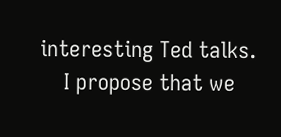interesting Ted talks.
    I propose that we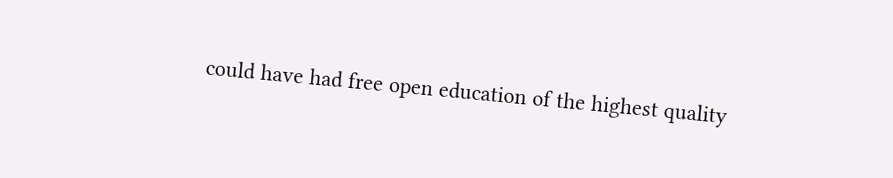could have had free open education of the highest quality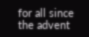for all since the advent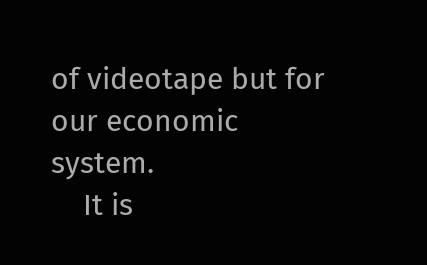of videotape but for our economic system.
    It is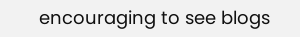encouraging to see blogs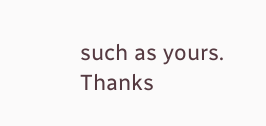such as yours. Thanks